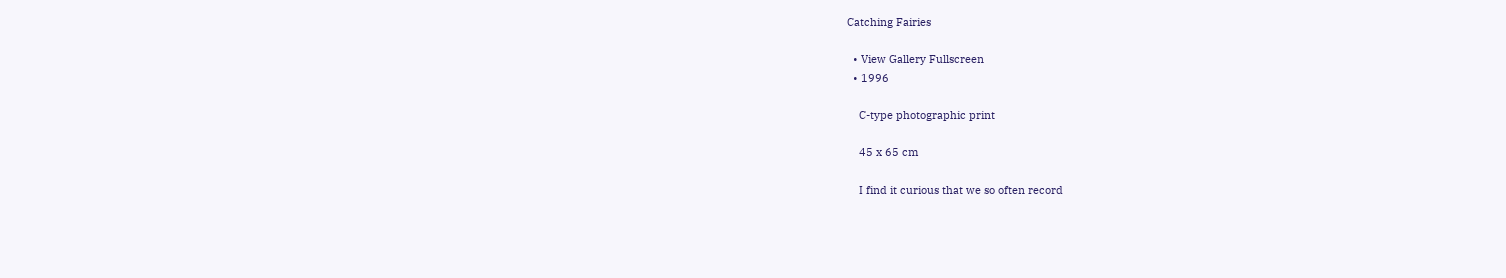Catching Fairies

  • View Gallery Fullscreen
  • 1996

    C-type photographic print

    45 x 65 cm

    I find it curious that we so often record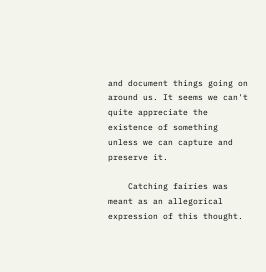and document things going on around us. It seems we can't quite appreciate the existence of something unless we can capture and preserve it.

    Catching fairies was meant as an allegorical expression of this thought.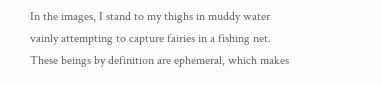In the images, I stand to my thighs in muddy water vainly attempting to capture fairies in a fishing net. These beings by definition are ephemeral, which makes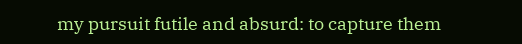my pursuit futile and absurd: to capture them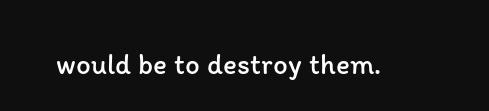would be to destroy them.